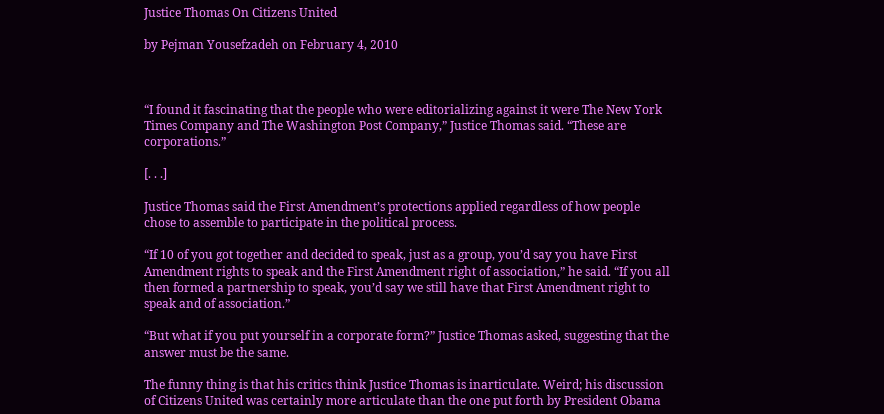Justice Thomas On Citizens United

by Pejman Yousefzadeh on February 4, 2010



“I found it fascinating that the people who were editorializing against it were The New York Times Company and The Washington Post Company,” Justice Thomas said. “These are corporations.”

[. . .]

Justice Thomas said the First Amendment’s protections applied regardless of how people chose to assemble to participate in the political process.

“If 10 of you got together and decided to speak, just as a group, you’d say you have First Amendment rights to speak and the First Amendment right of association,” he said. “If you all then formed a partnership to speak, you’d say we still have that First Amendment right to speak and of association.”

“But what if you put yourself in a corporate form?” Justice Thomas asked, suggesting that the answer must be the same.

The funny thing is that his critics think Justice Thomas is inarticulate. Weird; his discussion of Citizens United was certainly more articulate than the one put forth by President Obama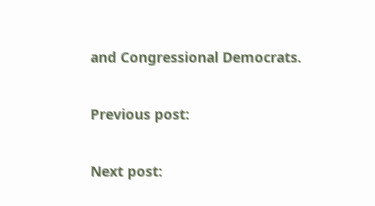and Congressional Democrats.

Previous post:

Next post: